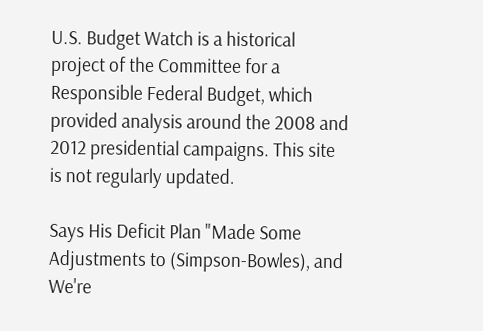U.S. Budget Watch is a historical project of the Committee for a Responsible Federal Budget, which provided analysis around the 2008 and 2012 presidential campaigns. This site is not regularly updated.

Says His Deficit Plan "Made Some Adjustments to (Simpson-Bowles), and We're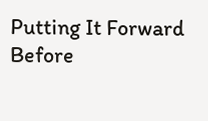Putting It Forward Before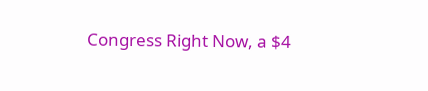Congress Right Now, a $4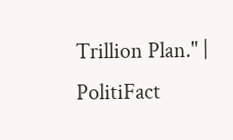Trillion Plan." | PolitiFact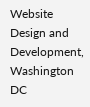Website Design and Development, Washington DC